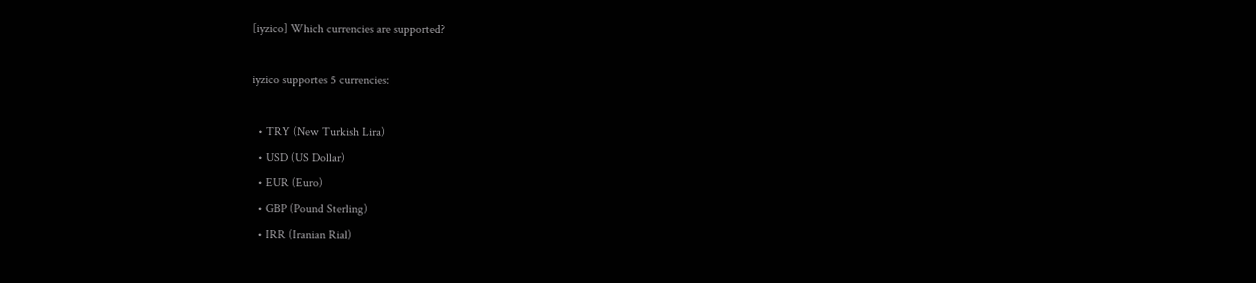[iyzico] Which currencies are supported?

iyzico supportes 5 currencies:

  • TRY (New Turkish Lira)
  • USD (US Dollar)
  • EUR (Euro)
  • GBP (Pound Sterling)
  • IRR (Iranian Rial)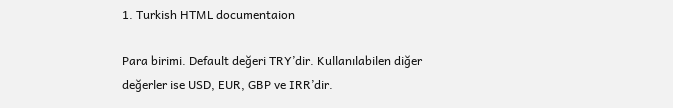1. Turkish HTML documentaion

Para birimi. Default değeri TRY’dir. Kullanılabilen diğer değerler ise USD, EUR, GBP ve IRR’dir.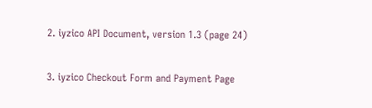2. iyzico API Document, version 1.3 (page 24)

3. iyzico Checkout Form and Payment Page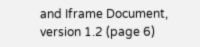and Iframe Document, version 1.2 (page 6)